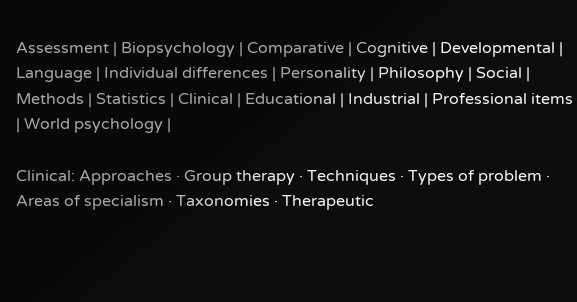Assessment | Biopsychology | Comparative | Cognitive | Developmental | Language | Individual differences | Personality | Philosophy | Social |
Methods | Statistics | Clinical | Educational | Industrial | Professional items | World psychology |

Clinical: Approaches · Group therapy · Techniques · Types of problem · Areas of specialism · Taxonomies · Therapeutic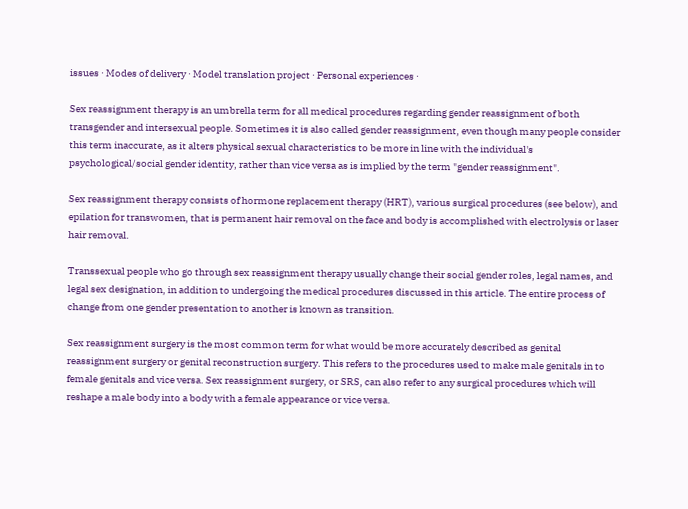issues · Modes of delivery · Model translation project · Personal experiences ·

Sex reassignment therapy is an umbrella term for all medical procedures regarding gender reassignment of both transgender and intersexual people. Sometimes it is also called gender reassignment, even though many people consider this term inaccurate, as it alters physical sexual characteristics to be more in line with the individual's psychological/social gender identity, rather than vice versa as is implied by the term "gender reassignment".

Sex reassignment therapy consists of hormone replacement therapy (HRT), various surgical procedures (see below), and epilation for transwomen, that is permanent hair removal on the face and body is accomplished with electrolysis or laser hair removal.

Transsexual people who go through sex reassignment therapy usually change their social gender roles, legal names, and legal sex designation, in addition to undergoing the medical procedures discussed in this article. The entire process of change from one gender presentation to another is known as transition.

Sex reassignment surgery is the most common term for what would be more accurately described as genital reassignment surgery or genital reconstruction surgery. This refers to the procedures used to make male genitals in to female genitals and vice versa. Sex reassignment surgery, or SRS, can also refer to any surgical procedures which will reshape a male body into a body with a female appearance or vice versa.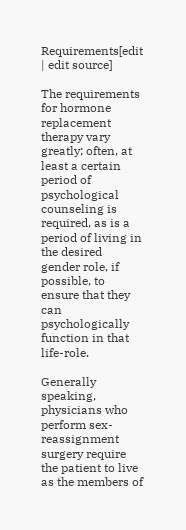Requirements[edit | edit source]

The requirements for hormone replacement therapy vary greatly; often, at least a certain period of psychological counseling is required, as is a period of living in the desired gender role, if possible, to ensure that they can psychologically function in that life-role.

Generally speaking, physicians who perform sex-reassignment surgery require the patient to live as the members of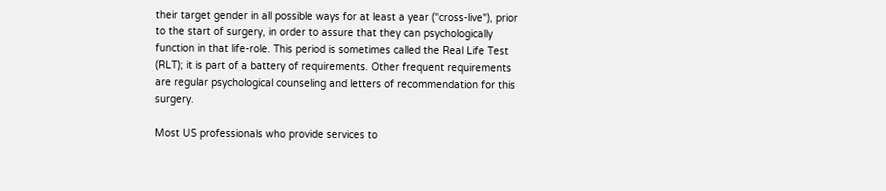their target gender in all possible ways for at least a year ("cross-live"), prior to the start of surgery, in order to assure that they can psychologically function in that life-role. This period is sometimes called the Real Life Test (RLT); it is part of a battery of requirements. Other frequent requirements are regular psychological counseling and letters of recommendation for this surgery.

Most US professionals who provide services to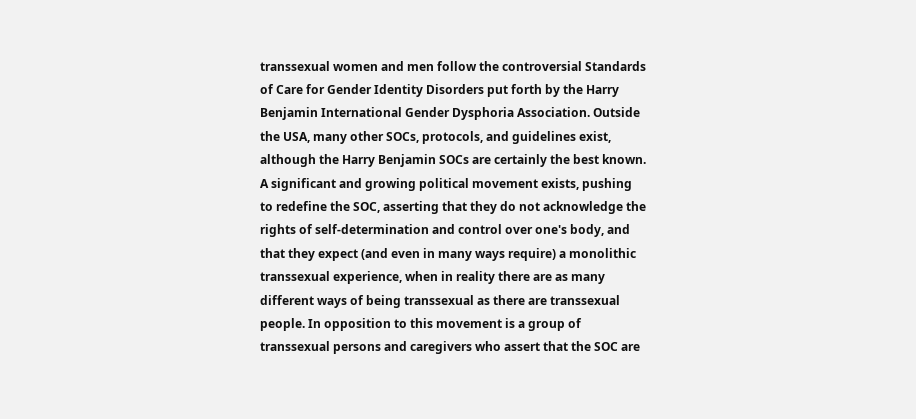transsexual women and men follow the controversial Standards of Care for Gender Identity Disorders put forth by the Harry Benjamin International Gender Dysphoria Association. Outside the USA, many other SOCs, protocols, and guidelines exist, although the Harry Benjamin SOCs are certainly the best known. A significant and growing political movement exists, pushing to redefine the SOC, asserting that they do not acknowledge the rights of self-determination and control over one's body, and that they expect (and even in many ways require) a monolithic transsexual experience, when in reality there are as many different ways of being transsexual as there are transsexual people. In opposition to this movement is a group of transsexual persons and caregivers who assert that the SOC are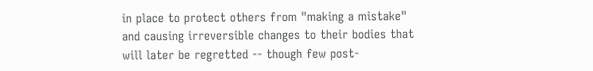in place to protect others from "making a mistake" and causing irreversible changes to their bodies that will later be regretted -- though few post-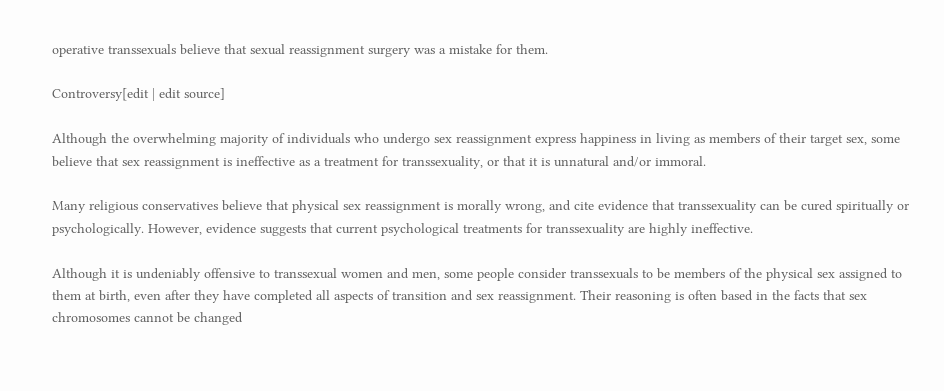operative transsexuals believe that sexual reassignment surgery was a mistake for them.

Controversy[edit | edit source]

Although the overwhelming majority of individuals who undergo sex reassignment express happiness in living as members of their target sex, some believe that sex reassignment is ineffective as a treatment for transsexuality, or that it is unnatural and/or immoral.

Many religious conservatives believe that physical sex reassignment is morally wrong, and cite evidence that transsexuality can be cured spiritually or psychologically. However, evidence suggests that current psychological treatments for transsexuality are highly ineffective.

Although it is undeniably offensive to transsexual women and men, some people consider transsexuals to be members of the physical sex assigned to them at birth, even after they have completed all aspects of transition and sex reassignment. Their reasoning is often based in the facts that sex chromosomes cannot be changed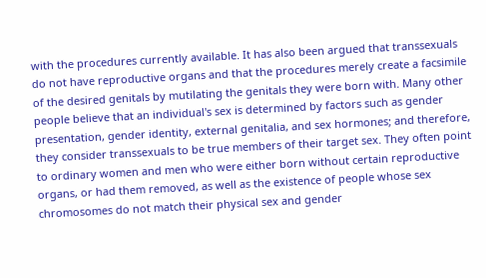with the procedures currently available. It has also been argued that transsexuals do not have reproductive organs and that the procedures merely create a facsimile of the desired genitals by mutilating the genitals they were born with. Many other people believe that an individual's sex is determined by factors such as gender presentation, gender identity, external genitalia, and sex hormones; and therefore, they consider transsexuals to be true members of their target sex. They often point to ordinary women and men who were either born without certain reproductive organs, or had them removed, as well as the existence of people whose sex chromosomes do not match their physical sex and gender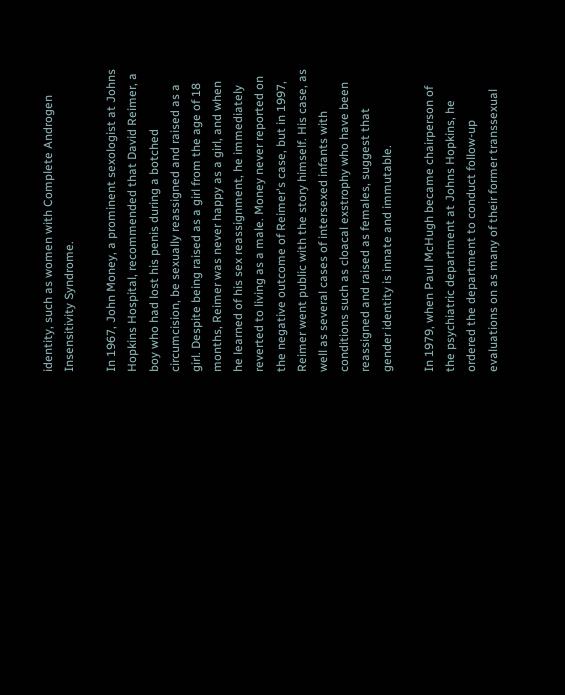identity, such as women with Complete Androgen Insensitivity Syndrome.

In 1967, John Money, a prominent sexologist at Johns Hopkins Hospital, recommended that David Reimer, a boy who had lost his penis during a botched circumcision, be sexually reassigned and raised as a girl. Despite being raised as a girl from the age of 18 months, Reimer was never happy as a girl, and when he learned of his sex reassignment, he immediately reverted to living as a male. Money never reported on the negative outcome of Reimer's case, but in 1997, Reimer went public with the story himself. His case, as well as several cases of intersexed infants with conditions such as cloacal exstrophy who have been reassigned and raised as females, suggest that gender identity is innate and immutable.

In 1979, when Paul McHugh became chairperson of the psychiatric department at Johns Hopkins, he ordered the department to conduct follow-up evaluations on as many of their former transsexual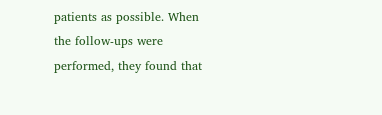patients as possible. When the follow-ups were performed, they found that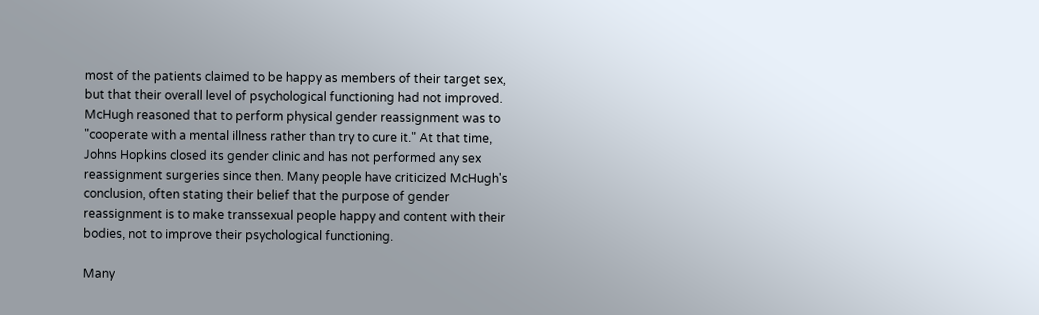most of the patients claimed to be happy as members of their target sex, but that their overall level of psychological functioning had not improved. McHugh reasoned that to perform physical gender reassignment was to "cooperate with a mental illness rather than try to cure it." At that time, Johns Hopkins closed its gender clinic and has not performed any sex reassignment surgeries since then. Many people have criticized McHugh's conclusion, often stating their belief that the purpose of gender reassignment is to make transsexual people happy and content with their bodies, not to improve their psychological functioning.

Many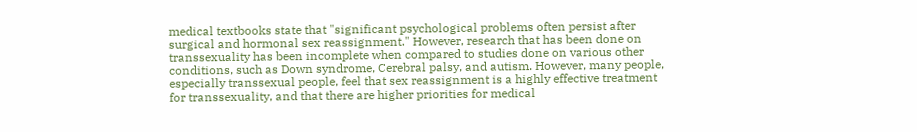medical textbooks state that "significant psychological problems often persist after surgical and hormonal sex reassignment." However, research that has been done on transsexuality has been incomplete when compared to studies done on various other conditions, such as Down syndrome, Cerebral palsy, and autism. However, many people, especially transsexual people, feel that sex reassignment is a highly effective treatment for transsexuality, and that there are higher priorities for medical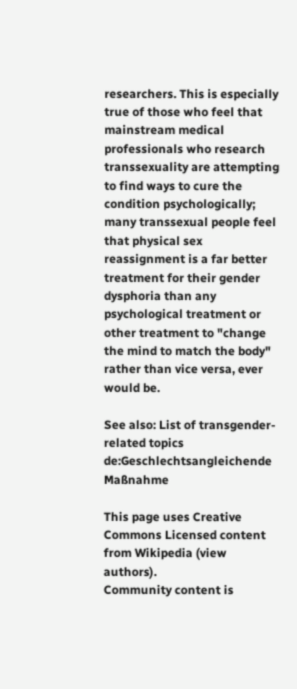researchers. This is especially true of those who feel that mainstream medical professionals who research transsexuality are attempting to find ways to cure the condition psychologically; many transsexual people feel that physical sex reassignment is a far better treatment for their gender dysphoria than any psychological treatment or other treatment to "change the mind to match the body" rather than vice versa, ever would be.

See also: List of transgender-related topics de:Geschlechtsangleichende Maßnahme

This page uses Creative Commons Licensed content from Wikipedia (view authors).
Community content is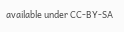available under CC-BY-SA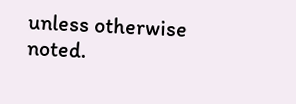unless otherwise noted.